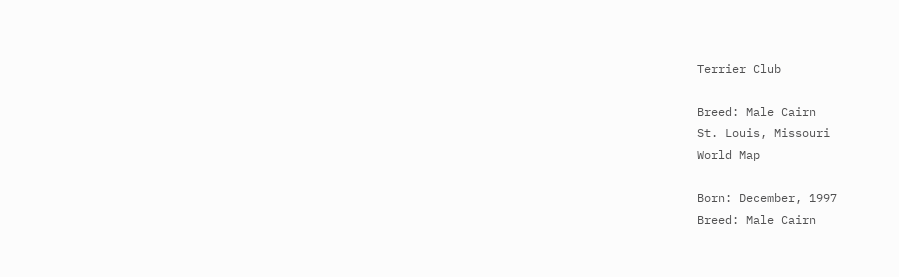Terrier Club

Breed: Male Cairn
St. Louis, Missouri
World Map

Born: December, 1997
Breed: Male Cairn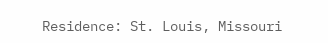Residence: St. Louis, Missouri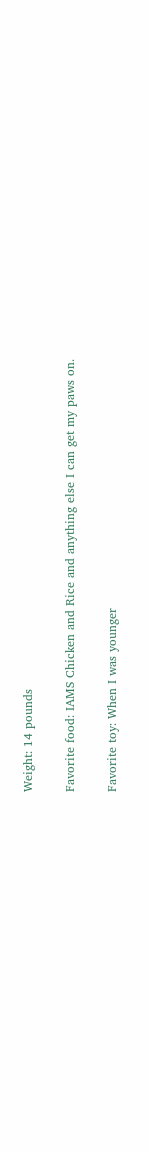Weight: 14 pounds

Favorite food: IAMS Chicken and Rice and anything else I can get my paws on.

Favorite toy: When I was younger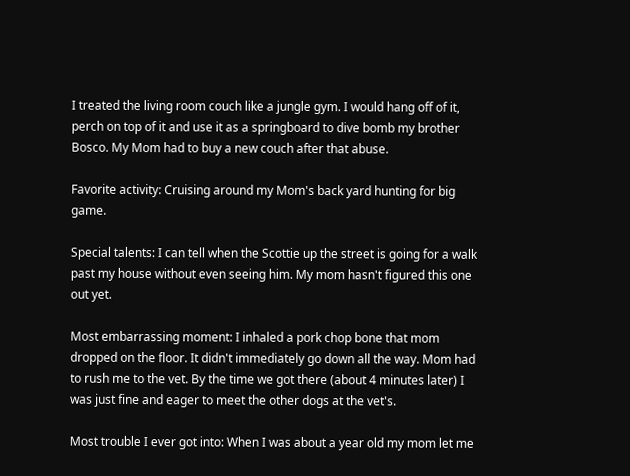I treated the living room couch like a jungle gym. I would hang off of it, perch on top of it and use it as a springboard to dive bomb my brother Bosco. My Mom had to buy a new couch after that abuse.

Favorite activity: Cruising around my Mom's back yard hunting for big game.

Special talents: I can tell when the Scottie up the street is going for a walk past my house without even seeing him. My mom hasn't figured this one out yet.

Most embarrassing moment: I inhaled a pork chop bone that mom dropped on the floor. It didn't immediately go down all the way. Mom had to rush me to the vet. By the time we got there (about 4 minutes later) I was just fine and eager to meet the other dogs at the vet's.

Most trouble I ever got into: When I was about a year old my mom let me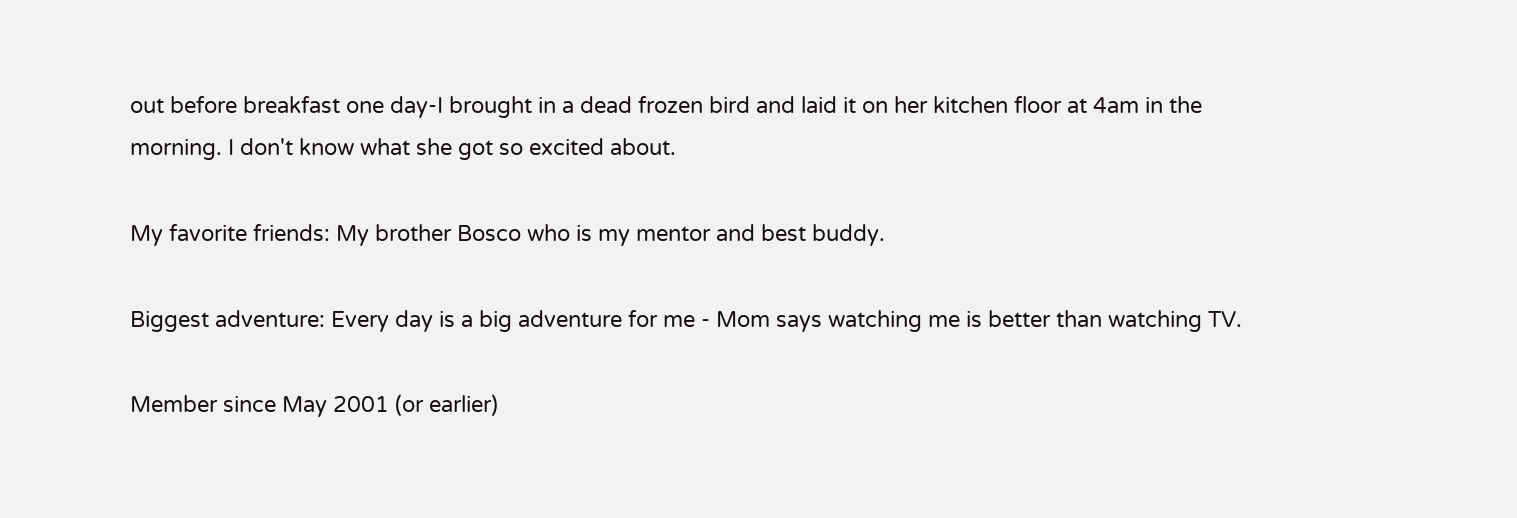out before breakfast one day-I brought in a dead frozen bird and laid it on her kitchen floor at 4am in the morning. I don't know what she got so excited about.

My favorite friends: My brother Bosco who is my mentor and best buddy.

Biggest adventure: Every day is a big adventure for me - Mom says watching me is better than watching TV.

Member since May 2001 (or earlier)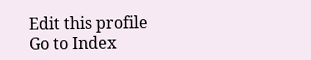Edit this profile
Go to Index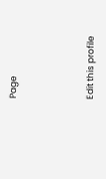Page




Edit this profile